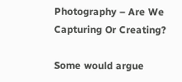Photography – Are We Capturing Or Creating?

Some would argue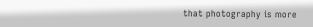that photography is more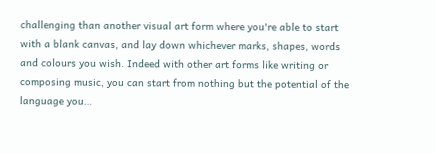challenging than another visual art form where you're able to start with a blank canvas, and lay down whichever marks, shapes, words and colours you wish. Indeed with other art forms like writing or composing music, you can start from nothing but the potential of the language you…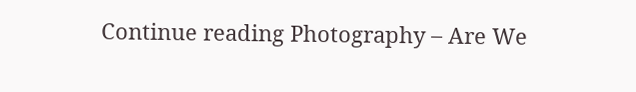Continue reading Photography – Are We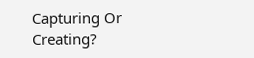Capturing Or Creating?